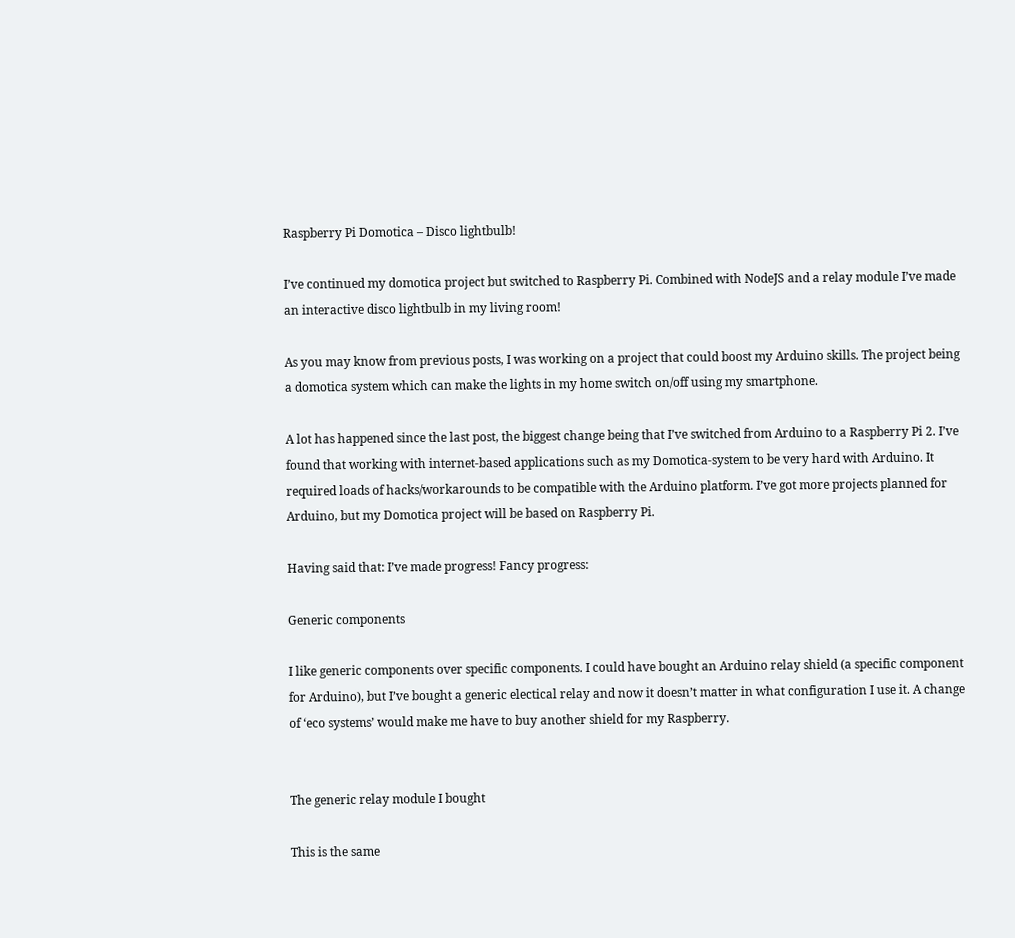Raspberry Pi Domotica – Disco lightbulb!

I’ve continued my domotica project but switched to Raspberry Pi. Combined with NodeJS and a relay module I’ve made an interactive disco lightbulb in my living room!

As you may know from previous posts, I was working on a project that could boost my Arduino skills. The project being a domotica system which can make the lights in my home switch on/off using my smartphone.

A lot has happened since the last post, the biggest change being that I’ve switched from Arduino to a Raspberry Pi 2. I’ve found that working with internet-based applications such as my Domotica-system to be very hard with Arduino. It required loads of hacks/workarounds to be compatible with the Arduino platform. I’ve got more projects planned for Arduino, but my Domotica project will be based on Raspberry Pi.

Having said that: I’ve made progress! Fancy progress:

Generic components

I like generic components over specific components. I could have bought an Arduino relay shield (a specific component for Arduino), but I’ve bought a generic electical relay and now it doesn’t matter in what configuration I use it. A change of ‘eco systems’ would make me have to buy another shield for my Raspberry.


The generic relay module I bought

This is the same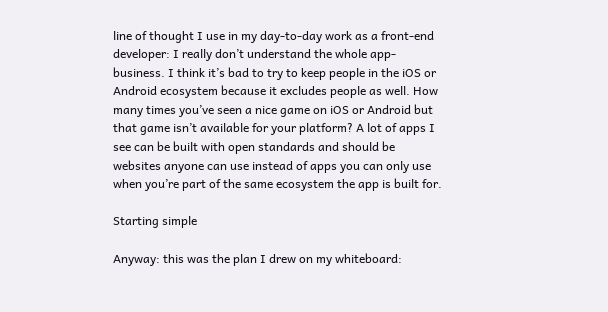line of thought I use in my day-to-day work as a front-end developer: I really don’t understand the whole app-business. I think it’s bad to try to keep people in the iOS or Android ecosystem because it excludes people as well. How many times you’ve seen a nice game on iOS or Android but that game isn’t available for your platform? A lot of apps I see can be built with open standards and should be websites anyone can use instead of apps you can only use when you’re part of the same ecosystem the app is built for.

Starting simple

Anyway: this was the plan I drew on my whiteboard: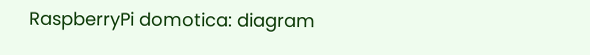RaspberryPi domotica: diagram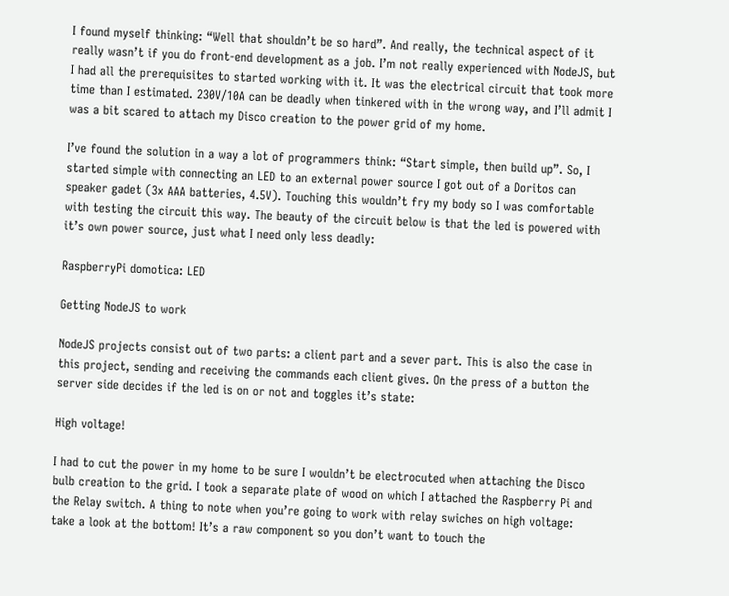I found myself thinking: “Well that shouldn’t be so hard”. And really, the technical aspect of it really wasn’t if you do front-end development as a job. I’m not really experienced with NodeJS, but I had all the prerequisites to started working with it. It was the electrical circuit that took more time than I estimated. 230V/10A can be deadly when tinkered with in the wrong way, and I’ll admit I was a bit scared to attach my Disco creation to the power grid of my home.

I’ve found the solution in a way a lot of programmers think: “Start simple, then build up”. So, I started simple with connecting an LED to an external power source I got out of a Doritos can speaker gadet (3x AAA batteries, 4.5V). Touching this wouldn’t fry my body so I was comfortable with testing the circuit this way. The beauty of the circuit below is that the led is powered with it’s own power source, just what I need only less deadly:

RaspberryPi domotica: LED

Getting NodeJS to work

NodeJS projects consist out of two parts: a client part and a sever part. This is also the case in this project, sending and receiving the commands each client gives. On the press of a button the server side decides if the led is on or not and toggles it’s state:

High voltage!

I had to cut the power in my home to be sure I wouldn’t be electrocuted when attaching the Disco bulb creation to the grid. I took a separate plate of wood on which I attached the Raspberry Pi and the Relay switch. A thing to note when you’re going to work with relay swiches on high voltage: take a look at the bottom! It’s a raw component so you don’t want to touch the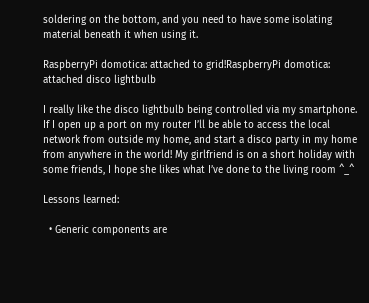soldering on the bottom, and you need to have some isolating material beneath it when using it.

RaspberryPi domotica: attached to grid!RaspberryPi domotica: attached disco lightbulb

I really like the disco lightbulb being controlled via my smartphone. If I open up a port on my router I’ll be able to access the local network from outside my home, and start a disco party in my home from anywhere in the world! My girlfriend is on a short holiday with some friends, I hope she likes what I’ve done to the living room ^_^

Lessons learned:

  • Generic components are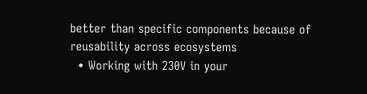better than specific components because of reusability across ecosystems
  • Working with 230V in your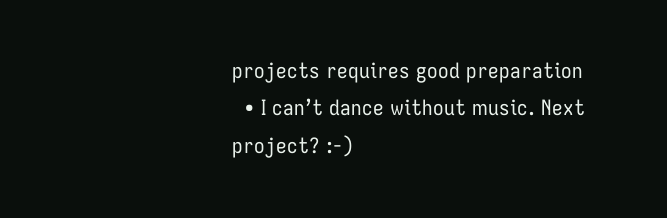projects requires good preparation
  • I can’t dance without music. Next project? :-)